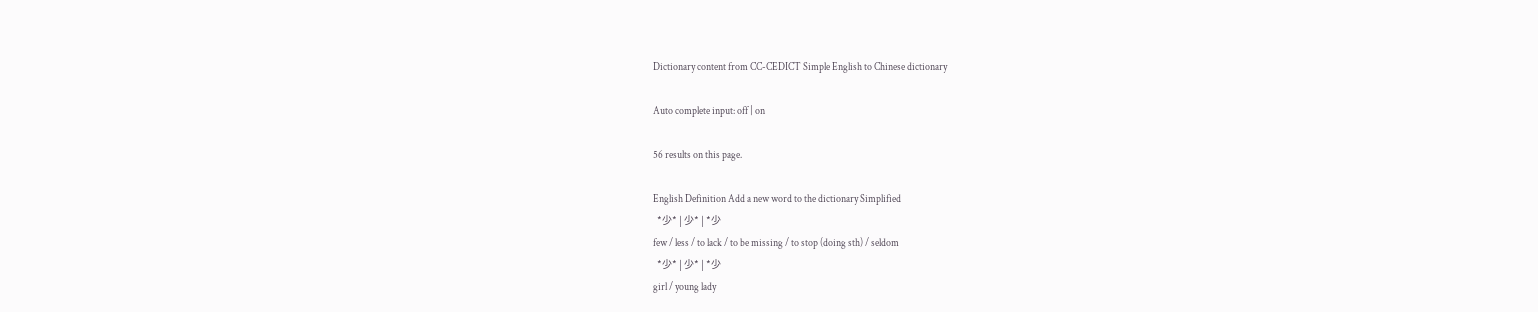Dictionary content from CC-CEDICT Simple English to Chinese dictionary

Auto complete input: off | on

56 results on this page.

English Definition Add a new word to the dictionary Simplified
  *少* | 少* | *少
few / less / to lack / to be missing / to stop (doing sth) / seldom
  *少* | 少* | *少
girl / young lady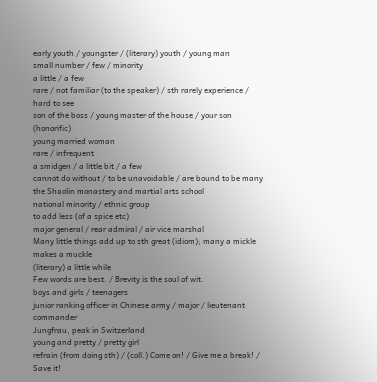early youth / youngster / (literary) youth / young man
small number / few / minority
a little / a few
rare / not familiar (to the speaker) / sth rarely experience / hard to see
son of the boss / young master of the house / your son (honorific)
young married woman
rare / infrequent
a smidgen / a little bit / a few
cannot do without / to be unavoidable / are bound to be many
the Shaolin monastery and martial arts school
national minority / ethnic group
to add less (of a spice etc)
major general / rear admiral / air vice marshal
Many little things add up to sth great (idiom); many a mickle makes a muckle
(literary) a little while
Few words are best. / Brevity is the soul of wit.
boys and girls / teenagers
junior ranking officer in Chinese army / major / lieutenant commander
Jungfrau, peak in Switzerland
young and pretty / pretty girl
refrain (from doing sth) / (coll.) Come on! / Give me a break! / Save it!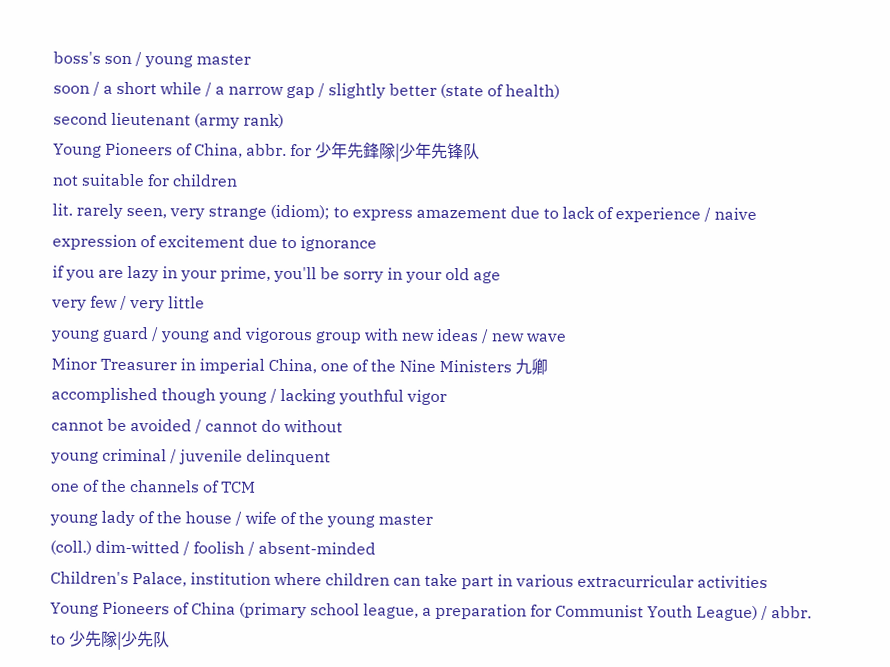boss's son / young master
soon / a short while / a narrow gap / slightly better (state of health)
second lieutenant (army rank)
Young Pioneers of China, abbr. for 少年先鋒隊|少年先锋队
not suitable for children
lit. rarely seen, very strange (idiom); to express amazement due to lack of experience / naive expression of excitement due to ignorance
if you are lazy in your prime, you'll be sorry in your old age
very few / very little
young guard / young and vigorous group with new ideas / new wave
Minor Treasurer in imperial China, one of the Nine Ministers 九卿
accomplished though young / lacking youthful vigor
cannot be avoided / cannot do without
young criminal / juvenile delinquent
one of the channels of TCM
young lady of the house / wife of the young master
(coll.) dim-witted / foolish / absent-minded
Children's Palace, institution where children can take part in various extracurricular activities
Young Pioneers of China (primary school league, a preparation for Communist Youth League) / abbr. to 少先隊|少先队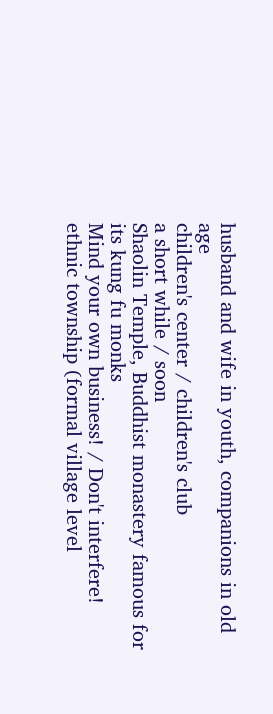husband and wife in youth, companions in old age
children's center / children's club
a short while / soon
Shaolin Temple, Buddhist monastery famous for its kung fu monks
Mind your own business! / Don't interfere!
ethnic township (formal village level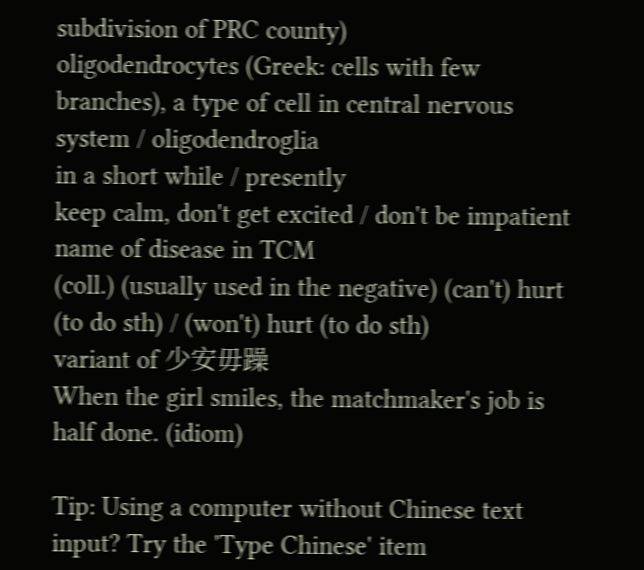subdivision of PRC county)
oligodendrocytes (Greek: cells with few branches), a type of cell in central nervous system / oligodendroglia
in a short while / presently
keep calm, don't get excited / don't be impatient
name of disease in TCM
(coll.) (usually used in the negative) (can't) hurt (to do sth) / (won't) hurt (to do sth)
variant of 少安毋躁
When the girl smiles, the matchmaker's job is half done. (idiom)

Tip: Using a computer without Chinese text input? Try the 'Type Chinese' item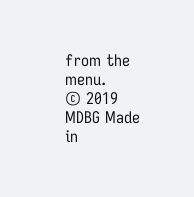from the menu.
© 2019 MDBG Made in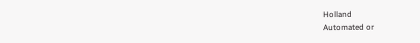Holland
Automated or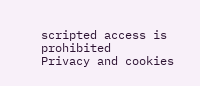scripted access is prohibited
Privacy and cookies